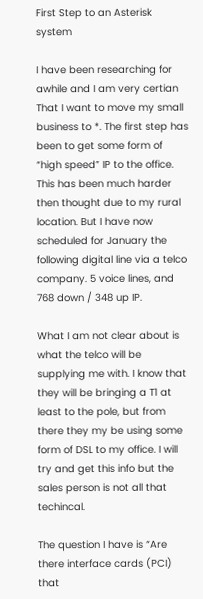First Step to an Asterisk system

I have been researching for awhile and I am very certian That I want to move my small business to *. The first step has been to get some form of “high speed” IP to the office. This has been much harder then thought due to my rural location. But I have now scheduled for January the following digital line via a telco company. 5 voice lines, and 768 down / 348 up IP.

What I am not clear about is what the telco will be supplying me with. I know that they will be bringing a T1 at least to the pole, but from there they my be using some form of DSL to my office. I will try and get this info but the sales person is not all that techincal.

The question I have is “Are there interface cards (PCI) that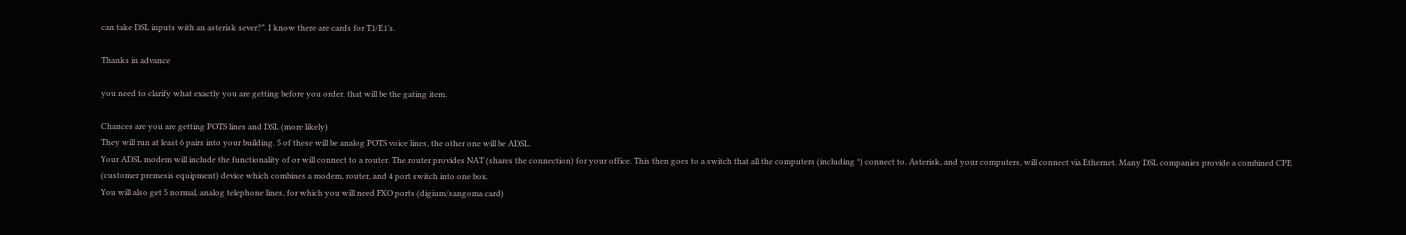can take DSL inputs with an asterisk sever?”. I know there are cards for T1/E1’s.

Thanks in advance

you need to clarify what exactly you are getting before you order. that will be the gating item.

Chances are you are getting POTS lines and DSL (more likely)
They will run at least 6 pairs into your building. 5 of these will be analog POTS voice lines, the other one will be ADSL.
Your ADSL modem will include the functionality of or will connect to a router. The router provides NAT (shares the connection) for your office. This then goes to a switch that all the computers (including *) connect to. Asterisk, and your computers, will connect via Ethernet. Many DSL companies provide a combined CPE (customer premesis equipment) device which combines a modem, router, and 4 port switch into one box.
You will also get 5 normal, analog telephone lines, for which you will need FXO ports (digium/sangoma card)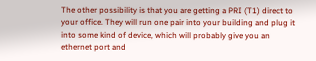The other possibility is that you are getting a PRI (T1) direct to your office. They will run one pair into your building and plug it into some kind of device, which will probably give you an ethernet port and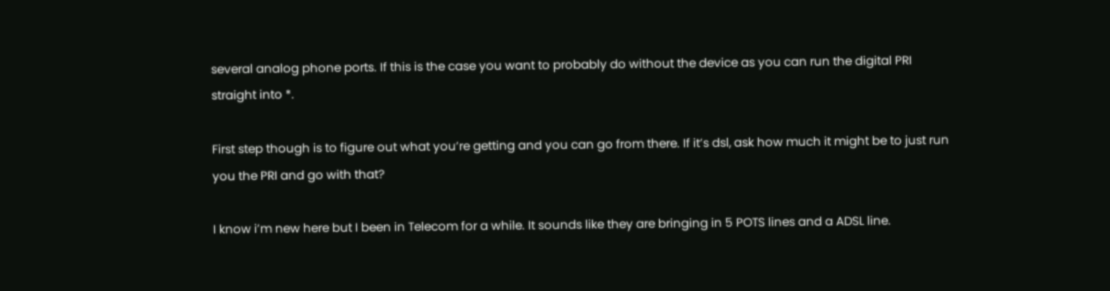several analog phone ports. If this is the case you want to probably do without the device as you can run the digital PRI straight into *.

First step though is to figure out what you’re getting and you can go from there. If it’s dsl, ask how much it might be to just run you the PRI and go with that?

I know i’m new here but I been in Telecom for a while. It sounds like they are bringing in 5 POTS lines and a ADSL line.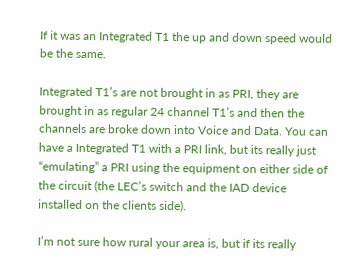If it was an Integrated T1 the up and down speed would be the same.

Integrated T1’s are not brought in as PRI, they are brought in as regular 24 channel T1’s and then the channels are broke down into Voice and Data. You can have a Integrated T1 with a PRI link, but its really just “emulating” a PRI using the equipment on either side of the circuit (the LEC’s switch and the IAD device installed on the clients side).

I’m not sure how rural your area is, but if its really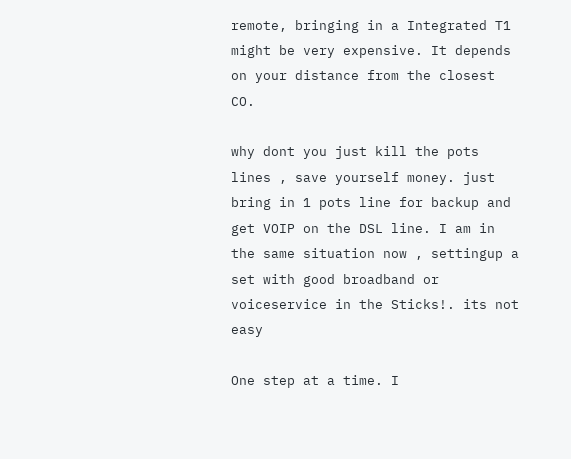remote, bringing in a Integrated T1 might be very expensive. It depends on your distance from the closest CO.

why dont you just kill the pots lines , save yourself money. just bring in 1 pots line for backup and get VOIP on the DSL line. I am in the same situation now , settingup a set with good broadband or voiceservice in the Sticks!. its not easy

One step at a time. I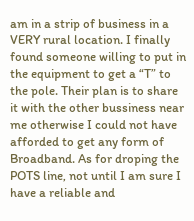am in a strip of business in a VERY rural location. I finally found someone willing to put in the equipment to get a “T” to the pole. Their plan is to share it with the other bussiness near me otherwise I could not have afforded to get any form of Broadband. As for droping the POTS line, not until I am sure I have a reliable and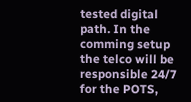tested digital path. In the comming setup the telco will be responsible 24/7 for the POTS,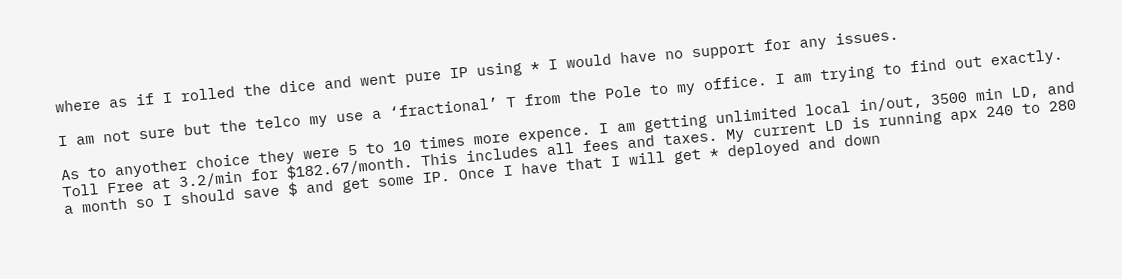where as if I rolled the dice and went pure IP using * I would have no support for any issues.

I am not sure but the telco my use a ‘fractional’ T from the Pole to my office. I am trying to find out exactly.

As to anyother choice they were 5 to 10 times more expence. I am getting unlimited local in/out, 3500 min LD, and Toll Free at 3.2/min for $182.67/month. This includes all fees and taxes. My current LD is running apx 240 to 280 a month so I should save $ and get some IP. Once I have that I will get * deployed and down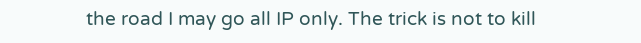the road I may go all IP only. The trick is not to kill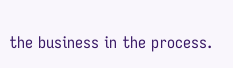the business in the process.